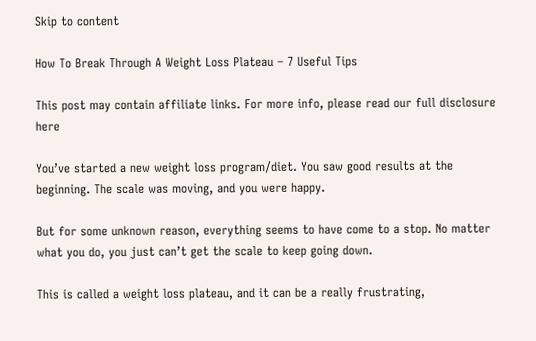Skip to content

How To Break Through A Weight Loss Plateau – 7 Useful Tips

This post may contain affiliate links. For more info, please read our full disclosure here

You’ve started a new weight loss program/diet. You saw good results at the beginning. The scale was moving, and you were happy.

But for some unknown reason, everything seems to have come to a stop. No matter what you do, you just can’t get the scale to keep going down.

This is called a weight loss plateau, and it can be a really frustrating,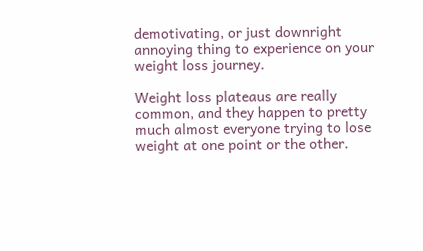demotivating, or just downright annoying thing to experience on your weight loss journey.

Weight loss plateaus are really common, and they happen to pretty much almost everyone trying to lose weight at one point or the other.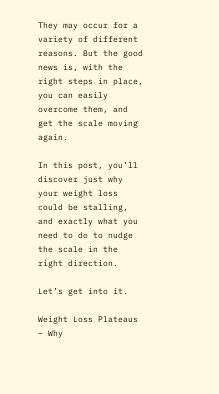They may occur for a variety of different reasons. But the good news is, with the right steps in place, you can easily overcome them, and get the scale moving again.

In this post, you’ll discover just why your weight loss could be stalling, and exactly what you need to do to nudge the scale in the right direction.

Let’s get into it.

Weight Loss Plateaus – Why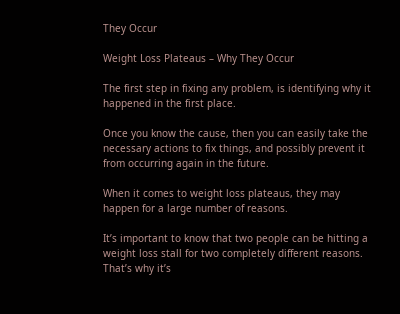They Occur

Weight Loss Plateaus – Why They Occur

The first step in fixing any problem, is identifying why it happened in the first place.

Once you know the cause, then you can easily take the necessary actions to fix things, and possibly prevent it from occurring again in the future.

When it comes to weight loss plateaus, they may happen for a large number of reasons.

It’s important to know that two people can be hitting a weight loss stall for two completely different reasons. That’s why it’s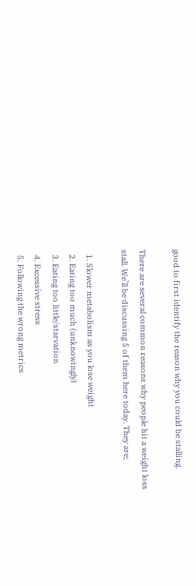good to first identify the reason why you could be stalling.

There are several common reasons why people hit a weight loss stall. We’ll be discussing 5 of them here today. They are;

  1. Slower metabolism as you lose weight
  2. Eating too much (unknowingly)
  3. Eating too little/starvation
  4. Excessive stress
  5. Following the wrong metrics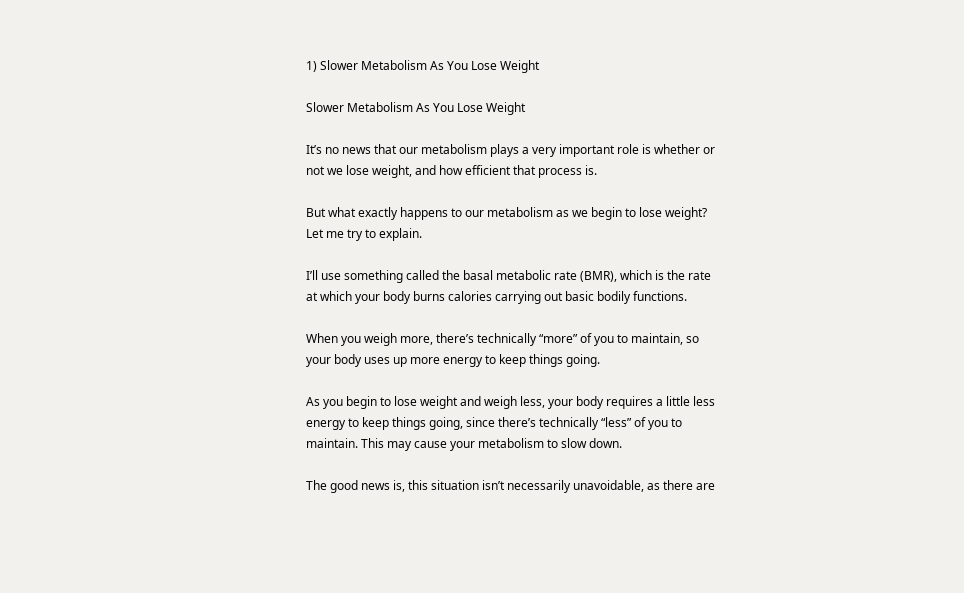1) Slower Metabolism As You Lose Weight

Slower Metabolism As You Lose Weight

It’s no news that our metabolism plays a very important role is whether or not we lose weight, and how efficient that process is.

But what exactly happens to our metabolism as we begin to lose weight? Let me try to explain.

I’ll use something called the basal metabolic rate (BMR), which is the rate at which your body burns calories carrying out basic bodily functions.

When you weigh more, there’s technically “more” of you to maintain, so your body uses up more energy to keep things going.

As you begin to lose weight and weigh less, your body requires a little less energy to keep things going, since there’s technically “less” of you to maintain. This may cause your metabolism to slow down.

The good news is, this situation isn’t necessarily unavoidable, as there are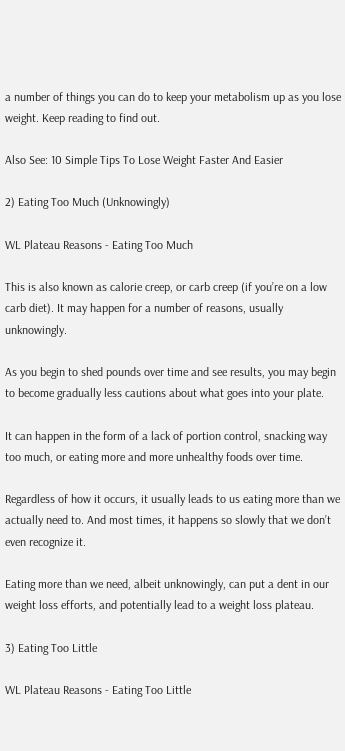a number of things you can do to keep your metabolism up as you lose weight. Keep reading to find out.

Also See: 10 Simple Tips To Lose Weight Faster And Easier

2) Eating Too Much (Unknowingly)

WL Plateau Reasons - Eating Too Much

This is also known as calorie creep, or carb creep (if you’re on a low carb diet). It may happen for a number of reasons, usually unknowingly.

As you begin to shed pounds over time and see results, you may begin to become gradually less cautions about what goes into your plate.

It can happen in the form of a lack of portion control, snacking way too much, or eating more and more unhealthy foods over time.

Regardless of how it occurs, it usually leads to us eating more than we actually need to. And most times, it happens so slowly that we don’t even recognize it.

Eating more than we need, albeit unknowingly, can put a dent in our weight loss efforts, and potentially lead to a weight loss plateau.

3) Eating Too Little

WL Plateau Reasons - Eating Too Little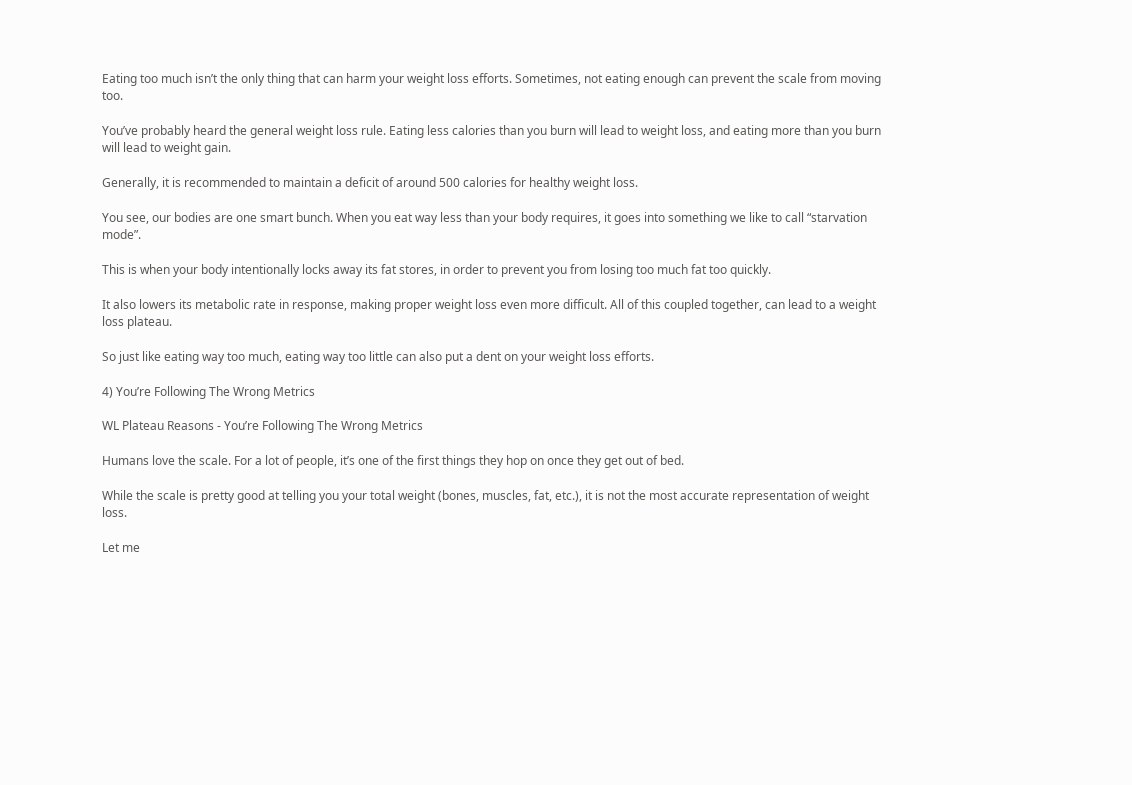Eating too much isn’t the only thing that can harm your weight loss efforts. Sometimes, not eating enough can prevent the scale from moving too.

You’ve probably heard the general weight loss rule. Eating less calories than you burn will lead to weight loss, and eating more than you burn will lead to weight gain.

Generally, it is recommended to maintain a deficit of around 500 calories for healthy weight loss.

You see, our bodies are one smart bunch. When you eat way less than your body requires, it goes into something we like to call “starvation mode”.

This is when your body intentionally locks away its fat stores, in order to prevent you from losing too much fat too quickly.

It also lowers its metabolic rate in response, making proper weight loss even more difficult. All of this coupled together, can lead to a weight loss plateau.

So just like eating way too much, eating way too little can also put a dent on your weight loss efforts.

4) You’re Following The Wrong Metrics

WL Plateau Reasons - You’re Following The Wrong Metrics

Humans love the scale. For a lot of people, it’s one of the first things they hop on once they get out of bed.

While the scale is pretty good at telling you your total weight (bones, muscles, fat, etc.), it is not the most accurate representation of weight loss.

Let me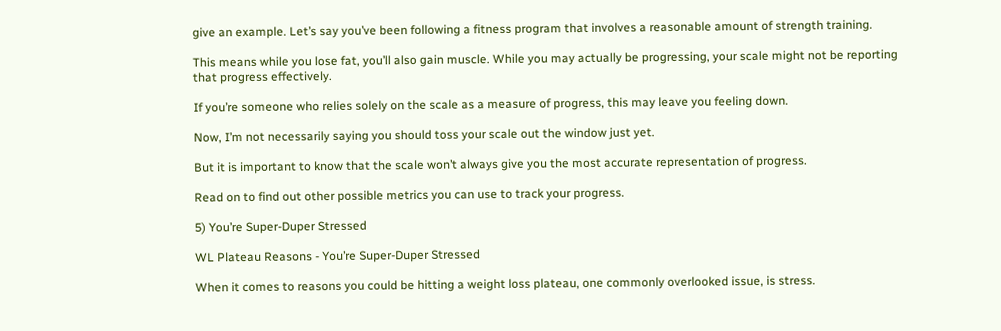give an example. Let’s say you’ve been following a fitness program that involves a reasonable amount of strength training.

This means while you lose fat, you’ll also gain muscle. While you may actually be progressing, your scale might not be reporting that progress effectively.

If you’re someone who relies solely on the scale as a measure of progress, this may leave you feeling down.

Now, I’m not necessarily saying you should toss your scale out the window just yet.

But it is important to know that the scale won’t always give you the most accurate representation of progress.

Read on to find out other possible metrics you can use to track your progress.

5) You’re Super-Duper Stressed

WL Plateau Reasons - You’re Super-Duper Stressed

When it comes to reasons you could be hitting a weight loss plateau, one commonly overlooked issue, is stress.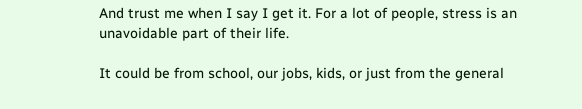And trust me when I say I get it. For a lot of people, stress is an unavoidable part of their life.

It could be from school, our jobs, kids, or just from the general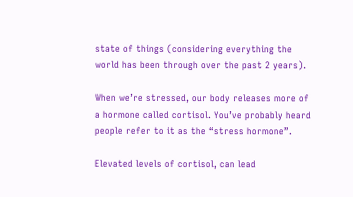state of things (considering everything the world has been through over the past 2 years).

When we’re stressed, our body releases more of a hormone called cortisol. You’ve probably heard people refer to it as the “stress hormone”.

Elevated levels of cortisol, can lead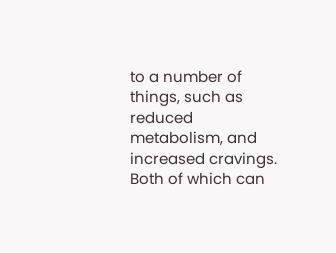to a number of things, such as reduced metabolism, and increased cravings. Both of which can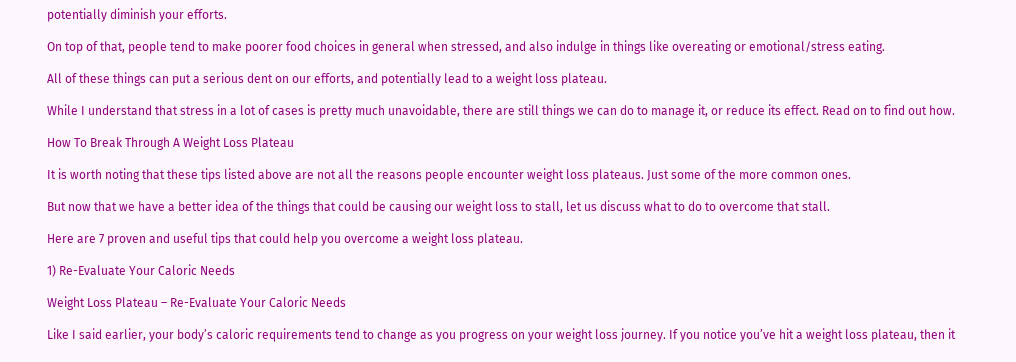potentially diminish your efforts.

On top of that, people tend to make poorer food choices in general when stressed, and also indulge in things like overeating or emotional/stress eating.

All of these things can put a serious dent on our efforts, and potentially lead to a weight loss plateau.

While I understand that stress in a lot of cases is pretty much unavoidable, there are still things we can do to manage it, or reduce its effect. Read on to find out how.

How To Break Through A Weight Loss Plateau

It is worth noting that these tips listed above are not all the reasons people encounter weight loss plateaus. Just some of the more common ones.

But now that we have a better idea of the things that could be causing our weight loss to stall, let us discuss what to do to overcome that stall.

Here are 7 proven and useful tips that could help you overcome a weight loss plateau.

1) Re-Evaluate Your Caloric Needs

Weight Loss Plateau – Re-Evaluate Your Caloric Needs

Like I said earlier, your body’s caloric requirements tend to change as you progress on your weight loss journey. If you notice you’ve hit a weight loss plateau, then it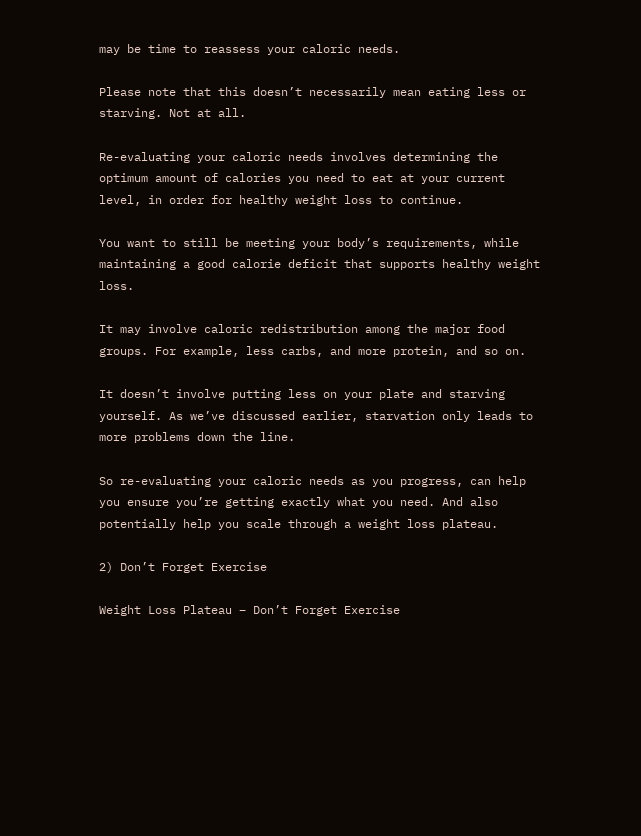may be time to reassess your caloric needs.

Please note that this doesn’t necessarily mean eating less or starving. Not at all.

Re-evaluating your caloric needs involves determining the optimum amount of calories you need to eat at your current level, in order for healthy weight loss to continue.

You want to still be meeting your body’s requirements, while maintaining a good calorie deficit that supports healthy weight loss.

It may involve caloric redistribution among the major food groups. For example, less carbs, and more protein, and so on.

It doesn’t involve putting less on your plate and starving yourself. As we’ve discussed earlier, starvation only leads to more problems down the line.

So re-evaluating your caloric needs as you progress, can help you ensure you’re getting exactly what you need. And also potentially help you scale through a weight loss plateau.

2) Don’t Forget Exercise

Weight Loss Plateau – Don’t Forget Exercise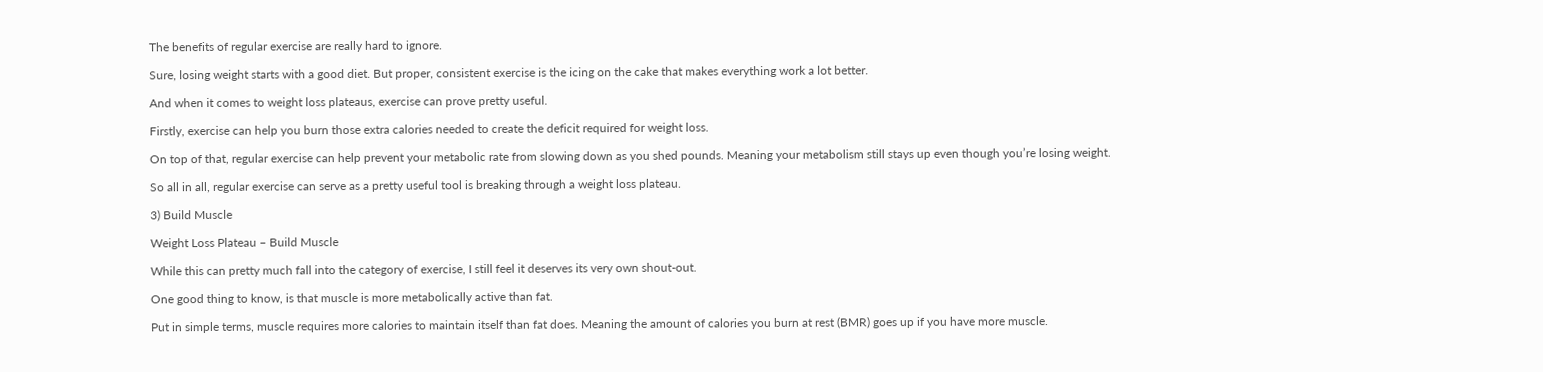The benefits of regular exercise are really hard to ignore.

Sure, losing weight starts with a good diet. But proper, consistent exercise is the icing on the cake that makes everything work a lot better.

And when it comes to weight loss plateaus, exercise can prove pretty useful.

Firstly, exercise can help you burn those extra calories needed to create the deficit required for weight loss.

On top of that, regular exercise can help prevent your metabolic rate from slowing down as you shed pounds. Meaning your metabolism still stays up even though you’re losing weight.

So all in all, regular exercise can serve as a pretty useful tool is breaking through a weight loss plateau.

3) Build Muscle

Weight Loss Plateau – Build Muscle

While this can pretty much fall into the category of exercise, I still feel it deserves its very own shout-out.

One good thing to know, is that muscle is more metabolically active than fat.

Put in simple terms, muscle requires more calories to maintain itself than fat does. Meaning the amount of calories you burn at rest (BMR) goes up if you have more muscle.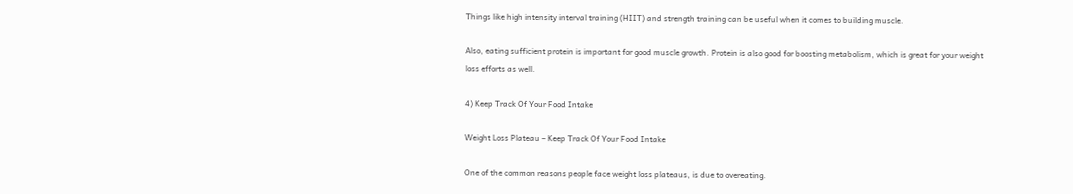Things like high intensity interval training (HIIT) and strength training can be useful when it comes to building muscle.

Also, eating sufficient protein is important for good muscle growth. Protein is also good for boosting metabolism, which is great for your weight loss efforts as well.

4) Keep Track Of Your Food Intake

Weight Loss Plateau – Keep Track Of Your Food Intake

One of the common reasons people face weight loss plateaus, is due to overeating.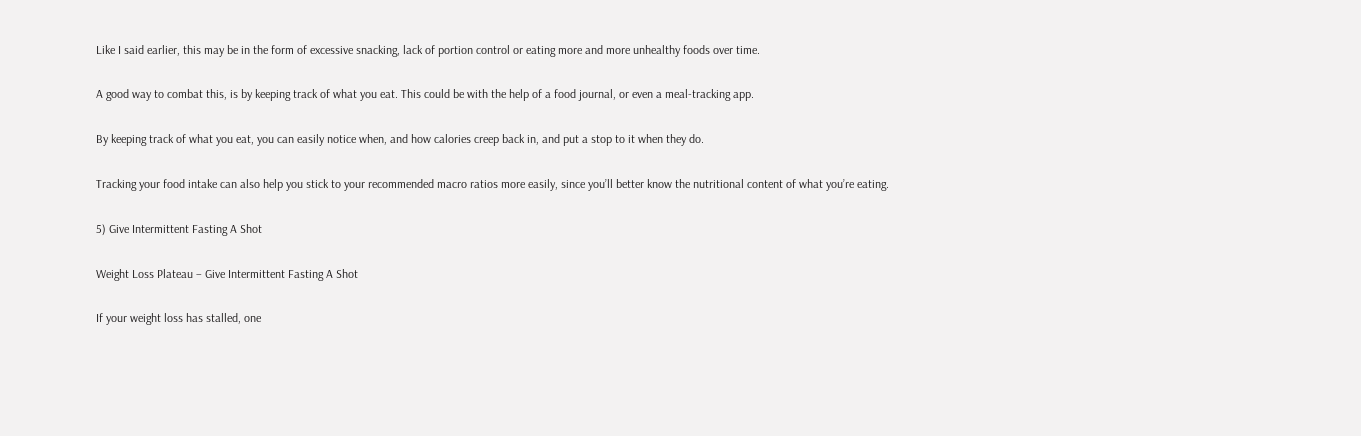Like I said earlier, this may be in the form of excessive snacking, lack of portion control or eating more and more unhealthy foods over time.

A good way to combat this, is by keeping track of what you eat. This could be with the help of a food journal, or even a meal-tracking app.

By keeping track of what you eat, you can easily notice when, and how calories creep back in, and put a stop to it when they do.

Tracking your food intake can also help you stick to your recommended macro ratios more easily, since you’ll better know the nutritional content of what you’re eating.

5) Give Intermittent Fasting A Shot

Weight Loss Plateau – Give Intermittent Fasting A Shot

If your weight loss has stalled, one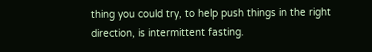thing you could try, to help push things in the right direction, is intermittent fasting.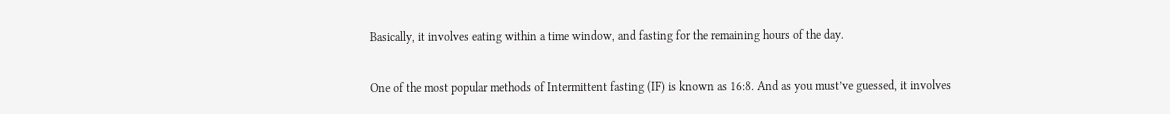Basically, it involves eating within a time window, and fasting for the remaining hours of the day.

One of the most popular methods of Intermittent fasting (IF) is known as 16:8. And as you must’ve guessed, it involves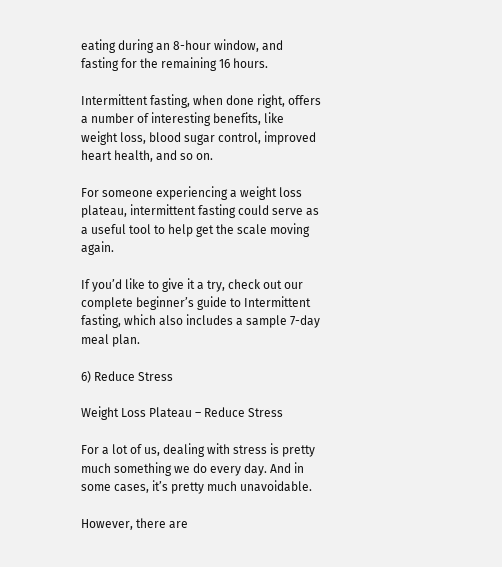eating during an 8-hour window, and fasting for the remaining 16 hours.

Intermittent fasting, when done right, offers a number of interesting benefits, like weight loss, blood sugar control, improved heart health, and so on.

For someone experiencing a weight loss plateau, intermittent fasting could serve as a useful tool to help get the scale moving again.

If you’d like to give it a try, check out our complete beginner’s guide to Intermittent fasting, which also includes a sample 7-day meal plan.

6) Reduce Stress

Weight Loss Plateau – Reduce Stress

For a lot of us, dealing with stress is pretty much something we do every day. And in some cases, it’s pretty much unavoidable.

However, there are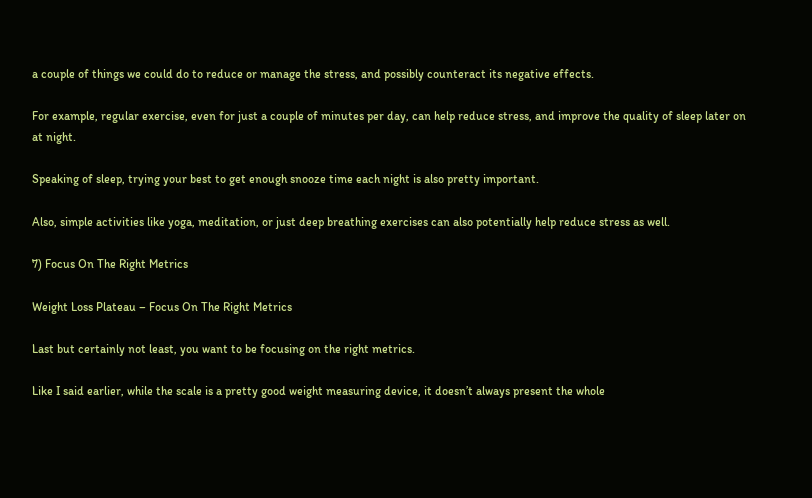a couple of things we could do to reduce or manage the stress, and possibly counteract its negative effects.

For example, regular exercise, even for just a couple of minutes per day, can help reduce stress, and improve the quality of sleep later on at night.

Speaking of sleep, trying your best to get enough snooze time each night is also pretty important.

Also, simple activities like yoga, meditation, or just deep breathing exercises can also potentially help reduce stress as well.

7) Focus On The Right Metrics

Weight Loss Plateau – Focus On The Right Metrics

Last but certainly not least, you want to be focusing on the right metrics.

Like I said earlier, while the scale is a pretty good weight measuring device, it doesn’t always present the whole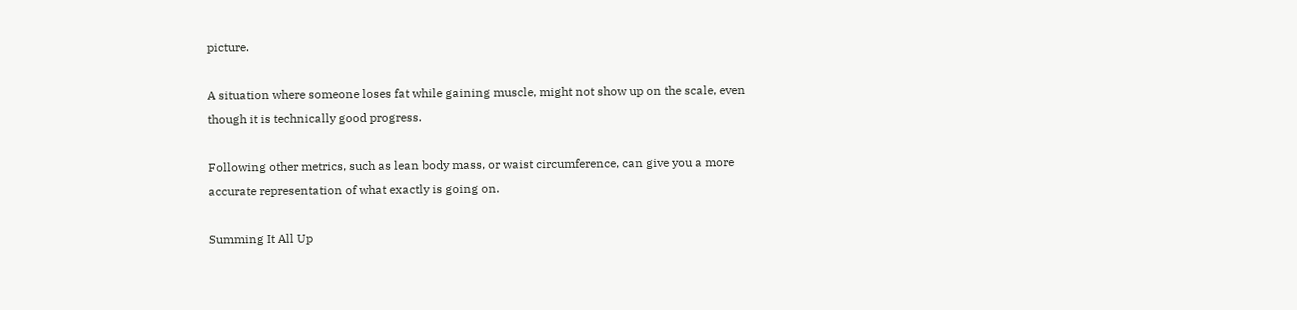picture.

A situation where someone loses fat while gaining muscle, might not show up on the scale, even though it is technically good progress.

Following other metrics, such as lean body mass, or waist circumference, can give you a more accurate representation of what exactly is going on.

Summing It All Up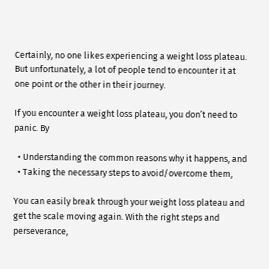Certainly, no one likes experiencing a weight loss plateau. But unfortunately, a lot of people tend to encounter it at one point or the other in their journey.

If you encounter a weight loss plateau, you don’t need to panic. By

  • Understanding the common reasons why it happens, and
  • Taking the necessary steps to avoid/overcome them,

You can easily break through your weight loss plateau and get the scale moving again. With the right steps and perseverance,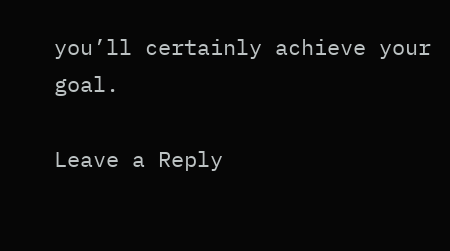you’ll certainly achieve your goal.

Leave a Reply